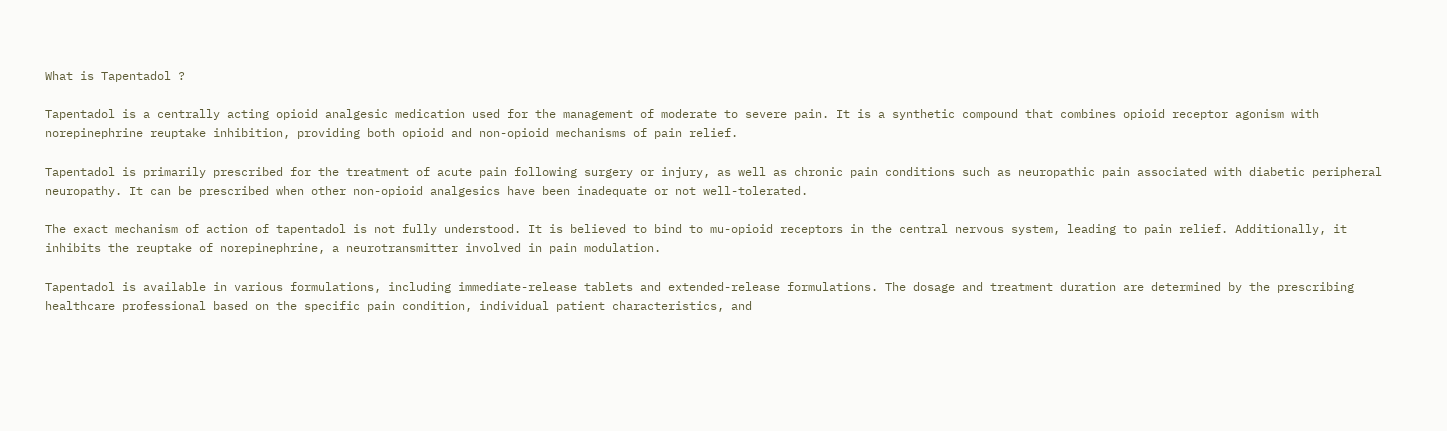What is Tapentadol ?

Tapentadol is a centrally acting opioid analgesic medication used for the management of moderate to severe pain. It is a synthetic compound that combines opioid receptor agonism with norepinephrine reuptake inhibition, providing both opioid and non-opioid mechanisms of pain relief.

Tapentadol is primarily prescribed for the treatment of acute pain following surgery or injury, as well as chronic pain conditions such as neuropathic pain associated with diabetic peripheral neuropathy. It can be prescribed when other non-opioid analgesics have been inadequate or not well-tolerated.

The exact mechanism of action of tapentadol is not fully understood. It is believed to bind to mu-opioid receptors in the central nervous system, leading to pain relief. Additionally, it inhibits the reuptake of norepinephrine, a neurotransmitter involved in pain modulation.

Tapentadol is available in various formulations, including immediate-release tablets and extended-release formulations. The dosage and treatment duration are determined by the prescribing healthcare professional based on the specific pain condition, individual patient characteristics, and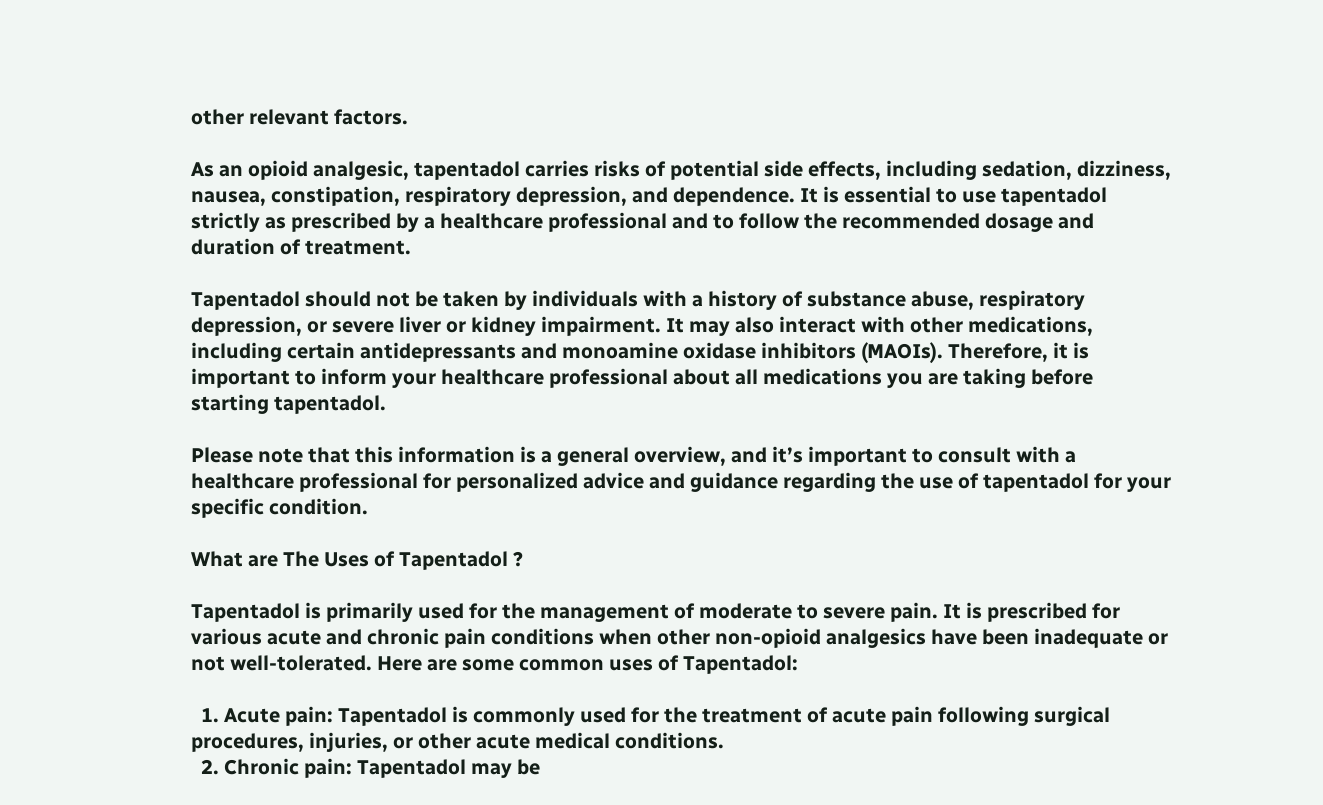other relevant factors.

As an opioid analgesic, tapentadol carries risks of potential side effects, including sedation, dizziness, nausea, constipation, respiratory depression, and dependence. It is essential to use tapentadol strictly as prescribed by a healthcare professional and to follow the recommended dosage and duration of treatment.

Tapentadol should not be taken by individuals with a history of substance abuse, respiratory depression, or severe liver or kidney impairment. It may also interact with other medications, including certain antidepressants and monoamine oxidase inhibitors (MAOIs). Therefore, it is important to inform your healthcare professional about all medications you are taking before starting tapentadol.

Please note that this information is a general overview, and it’s important to consult with a healthcare professional for personalized advice and guidance regarding the use of tapentadol for your specific condition.

What are The Uses of Tapentadol ?

Tapentadol is primarily used for the management of moderate to severe pain. It is prescribed for various acute and chronic pain conditions when other non-opioid analgesics have been inadequate or not well-tolerated. Here are some common uses of Tapentadol:

  1. Acute pain: Tapentadol is commonly used for the treatment of acute pain following surgical procedures, injuries, or other acute medical conditions.
  2. Chronic pain: Tapentadol may be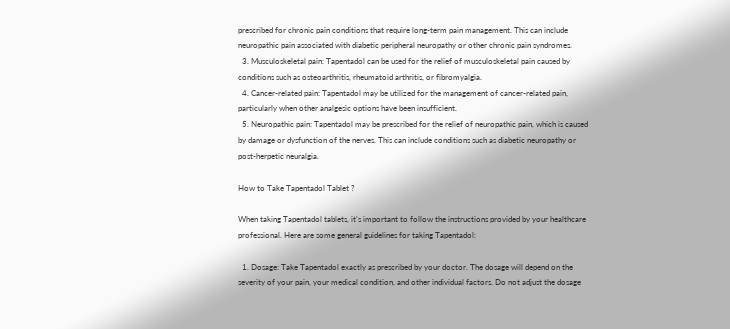prescribed for chronic pain conditions that require long-term pain management. This can include neuropathic pain associated with diabetic peripheral neuropathy or other chronic pain syndromes.
  3. Musculoskeletal pain: Tapentadol can be used for the relief of musculoskeletal pain caused by conditions such as osteoarthritis, rheumatoid arthritis, or fibromyalgia.
  4. Cancer-related pain: Tapentadol may be utilized for the management of cancer-related pain, particularly when other analgesic options have been insufficient.
  5. Neuropathic pain: Tapentadol may be prescribed for the relief of neuropathic pain, which is caused by damage or dysfunction of the nerves. This can include conditions such as diabetic neuropathy or post-herpetic neuralgia.

How to Take Tapentadol Tablet ?

When taking Tapentadol tablets, it’s important to follow the instructions provided by your healthcare professional. Here are some general guidelines for taking Tapentadol:

  1. Dosage: Take Tapentadol exactly as prescribed by your doctor. The dosage will depend on the severity of your pain, your medical condition, and other individual factors. Do not adjust the dosage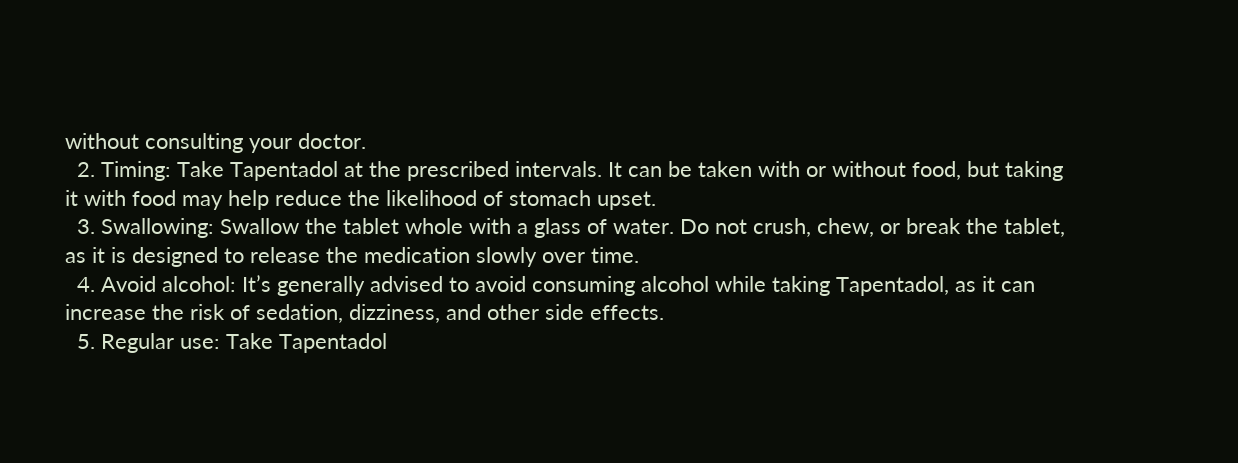without consulting your doctor.
  2. Timing: Take Tapentadol at the prescribed intervals. It can be taken with or without food, but taking it with food may help reduce the likelihood of stomach upset.
  3. Swallowing: Swallow the tablet whole with a glass of water. Do not crush, chew, or break the tablet, as it is designed to release the medication slowly over time.
  4. Avoid alcohol: It’s generally advised to avoid consuming alcohol while taking Tapentadol, as it can increase the risk of sedation, dizziness, and other side effects.
  5. Regular use: Take Tapentadol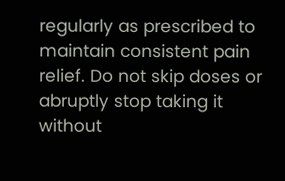regularly as prescribed to maintain consistent pain relief. Do not skip doses or abruptly stop taking it without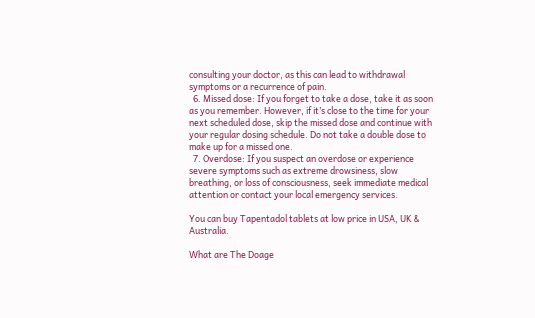consulting your doctor, as this can lead to withdrawal symptoms or a recurrence of pain.
  6. Missed dose: If you forget to take a dose, take it as soon as you remember. However, if it’s close to the time for your next scheduled dose, skip the missed dose and continue with your regular dosing schedule. Do not take a double dose to make up for a missed one.
  7. Overdose: If you suspect an overdose or experience severe symptoms such as extreme drowsiness, slow breathing, or loss of consciousness, seek immediate medical attention or contact your local emergency services.

You can buy Tapentadol tablets at low price in USA, UK & Australia.

What are The Doage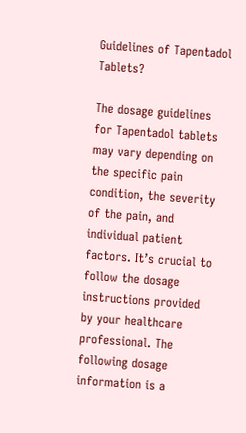Guidelines of Tapentadol Tablets?

The dosage guidelines for Tapentadol tablets may vary depending on the specific pain condition, the severity of the pain, and individual patient factors. It’s crucial to follow the dosage instructions provided by your healthcare professional. The following dosage information is a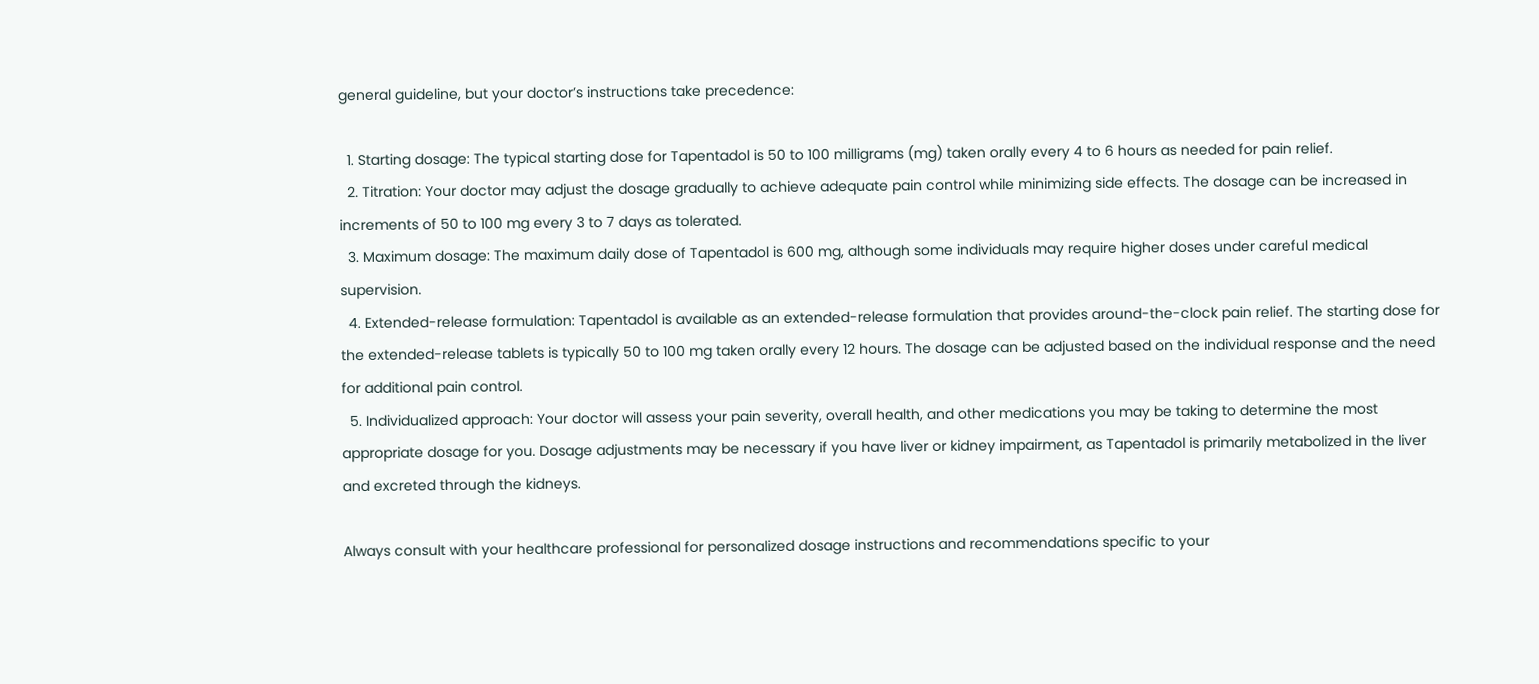general guideline, but your doctor’s instructions take precedence:

  1. Starting dosage: The typical starting dose for Tapentadol is 50 to 100 milligrams (mg) taken orally every 4 to 6 hours as needed for pain relief.
  2. Titration: Your doctor may adjust the dosage gradually to achieve adequate pain control while minimizing side effects. The dosage can be increased in increments of 50 to 100 mg every 3 to 7 days as tolerated.
  3. Maximum dosage: The maximum daily dose of Tapentadol is 600 mg, although some individuals may require higher doses under careful medical supervision.
  4. Extended-release formulation: Tapentadol is available as an extended-release formulation that provides around-the-clock pain relief. The starting dose for the extended-release tablets is typically 50 to 100 mg taken orally every 12 hours. The dosage can be adjusted based on the individual response and the need for additional pain control.
  5. Individualized approach: Your doctor will assess your pain severity, overall health, and other medications you may be taking to determine the most appropriate dosage for you. Dosage adjustments may be necessary if you have liver or kidney impairment, as Tapentadol is primarily metabolized in the liver and excreted through the kidneys.

Always consult with your healthcare professional for personalized dosage instructions and recommendations specific to your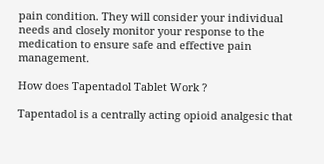pain condition. They will consider your individual needs and closely monitor your response to the medication to ensure safe and effective pain management.

How does Tapentadol Tablet Work ?

Tapentadol is a centrally acting opioid analgesic that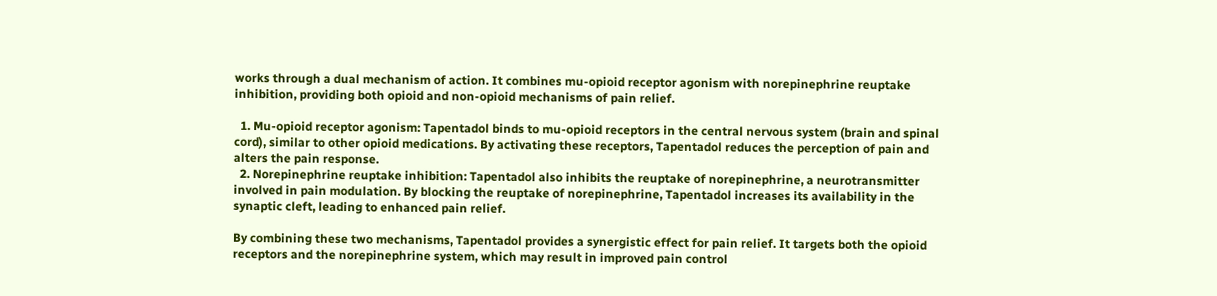works through a dual mechanism of action. It combines mu-opioid receptor agonism with norepinephrine reuptake inhibition, providing both opioid and non-opioid mechanisms of pain relief.

  1. Mu-opioid receptor agonism: Tapentadol binds to mu-opioid receptors in the central nervous system (brain and spinal cord), similar to other opioid medications. By activating these receptors, Tapentadol reduces the perception of pain and alters the pain response.
  2. Norepinephrine reuptake inhibition: Tapentadol also inhibits the reuptake of norepinephrine, a neurotransmitter involved in pain modulation. By blocking the reuptake of norepinephrine, Tapentadol increases its availability in the synaptic cleft, leading to enhanced pain relief.

By combining these two mechanisms, Tapentadol provides a synergistic effect for pain relief. It targets both the opioid receptors and the norepinephrine system, which may result in improved pain control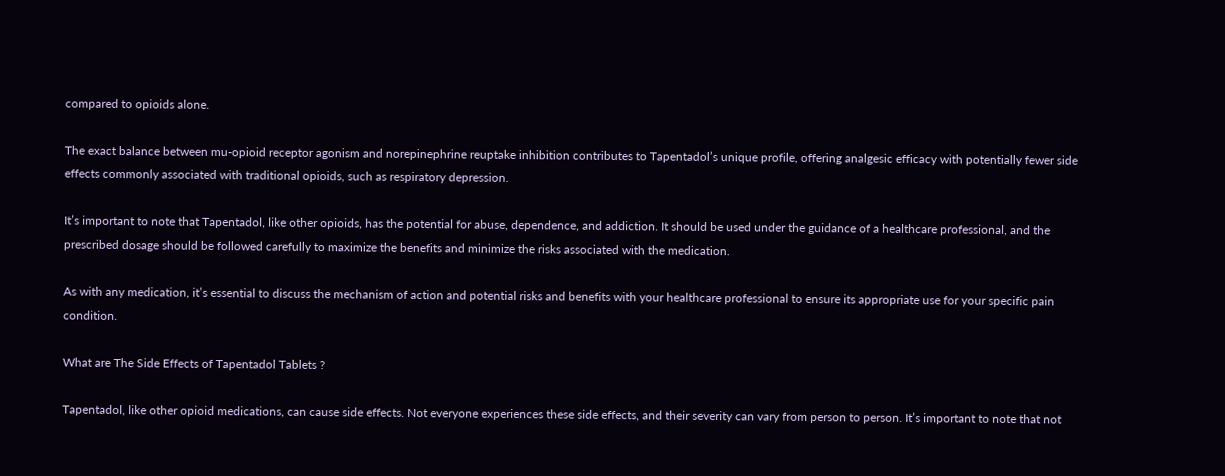compared to opioids alone.

The exact balance between mu-opioid receptor agonism and norepinephrine reuptake inhibition contributes to Tapentadol’s unique profile, offering analgesic efficacy with potentially fewer side effects commonly associated with traditional opioids, such as respiratory depression.

It’s important to note that Tapentadol, like other opioids, has the potential for abuse, dependence, and addiction. It should be used under the guidance of a healthcare professional, and the prescribed dosage should be followed carefully to maximize the benefits and minimize the risks associated with the medication.

As with any medication, it’s essential to discuss the mechanism of action and potential risks and benefits with your healthcare professional to ensure its appropriate use for your specific pain condition.

What are The Side Effects of Tapentadol Tablets ?

Tapentadol, like other opioid medications, can cause side effects. Not everyone experiences these side effects, and their severity can vary from person to person. It’s important to note that not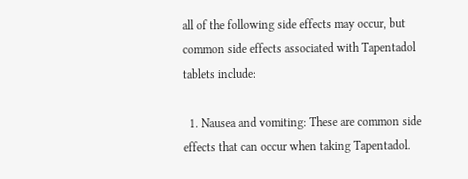all of the following side effects may occur, but common side effects associated with Tapentadol tablets include:

  1. Nausea and vomiting: These are common side effects that can occur when taking Tapentadol.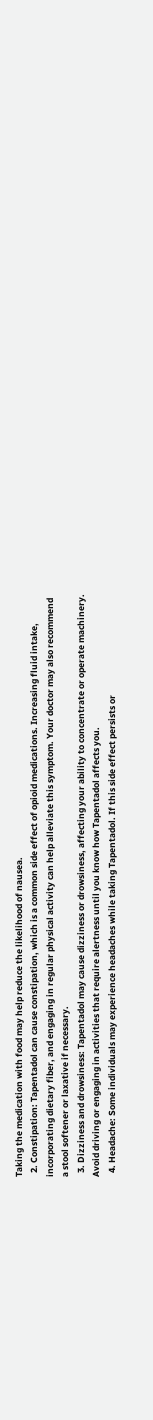Taking the medication with food may help reduce the likelihood of nausea.
  2. Constipation: Tapentadol can cause constipation, which is a common side effect of opioid medications. Increasing fluid intake, incorporating dietary fiber, and engaging in regular physical activity can help alleviate this symptom. Your doctor may also recommend a stool softener or laxative if necessary.
  3. Dizziness and drowsiness: Tapentadol may cause dizziness or drowsiness, affecting your ability to concentrate or operate machinery. Avoid driving or engaging in activities that require alertness until you know how Tapentadol affects you.
  4. Headache: Some individuals may experience headaches while taking Tapentadol. If this side effect persists or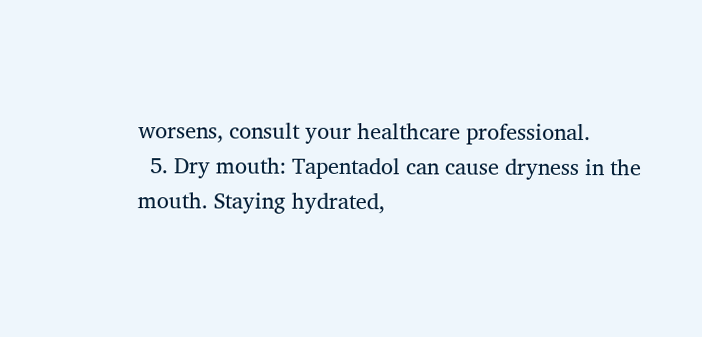worsens, consult your healthcare professional.
  5. Dry mouth: Tapentadol can cause dryness in the mouth. Staying hydrated,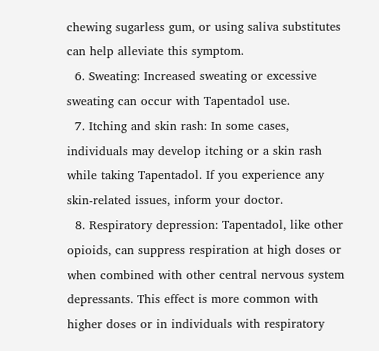chewing sugarless gum, or using saliva substitutes can help alleviate this symptom.
  6. Sweating: Increased sweating or excessive sweating can occur with Tapentadol use.
  7. Itching and skin rash: In some cases, individuals may develop itching or a skin rash while taking Tapentadol. If you experience any skin-related issues, inform your doctor.
  8. Respiratory depression: Tapentadol, like other opioids, can suppress respiration at high doses or when combined with other central nervous system depressants. This effect is more common with higher doses or in individuals with respiratory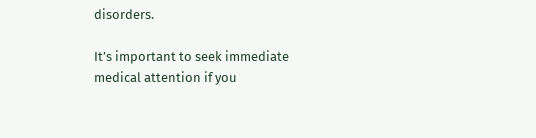disorders.

It’s important to seek immediate medical attention if you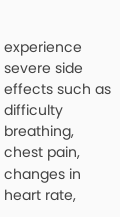experience severe side effects such as difficulty breathing, chest pain, changes in heart rate,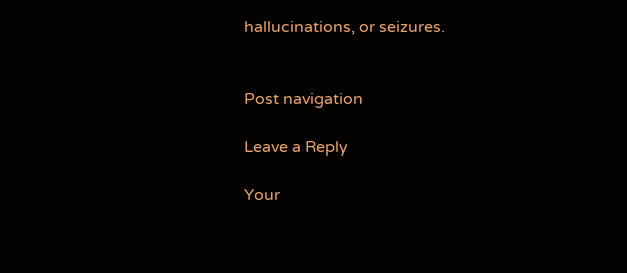hallucinations, or seizures.


Post navigation

Leave a Reply

Your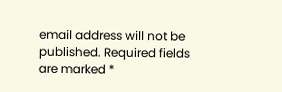email address will not be published. Required fields are marked *